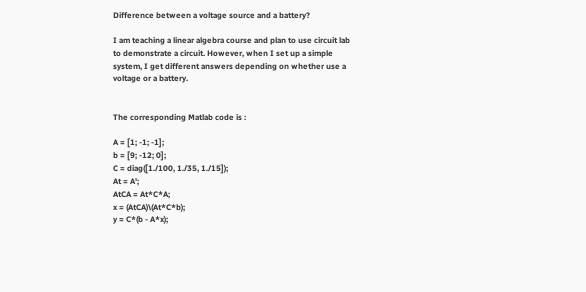Difference between a voltage source and a battery?

I am teaching a linear algebra course and plan to use circuit lab to demonstrate a circuit. However, when I set up a simple system, I get different answers depending on whether use a voltage or a battery.


The corresponding Matlab code is :

A = [1; -1; -1];
b = [9; -12; 0];
C = diag([1./100, 1./35, 1./15]);
At = A';
AtCA = At*C*A;
x = (AtCA)\(At*C*b);
y = C*(b - A*x);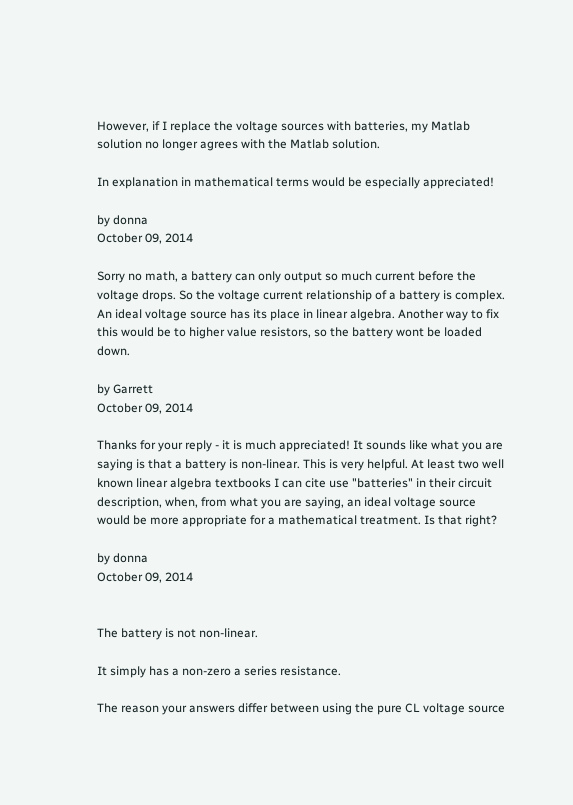However, if I replace the voltage sources with batteries, my Matlab solution no longer agrees with the Matlab solution.

In explanation in mathematical terms would be especially appreciated!

by donna
October 09, 2014

Sorry no math, a battery can only output so much current before the voltage drops. So the voltage current relationship of a battery is complex. An ideal voltage source has its place in linear algebra. Another way to fix this would be to higher value resistors, so the battery wont be loaded down.

by Garrett
October 09, 2014

Thanks for your reply - it is much appreciated! It sounds like what you are saying is that a battery is non-linear. This is very helpful. At least two well known linear algebra textbooks I can cite use "batteries" in their circuit description, when, from what you are saying, an ideal voltage source would be more appropriate for a mathematical treatment. Is that right?

by donna
October 09, 2014


The battery is not non-linear.

It simply has a non-zero a series resistance.

The reason your answers differ between using the pure CL voltage source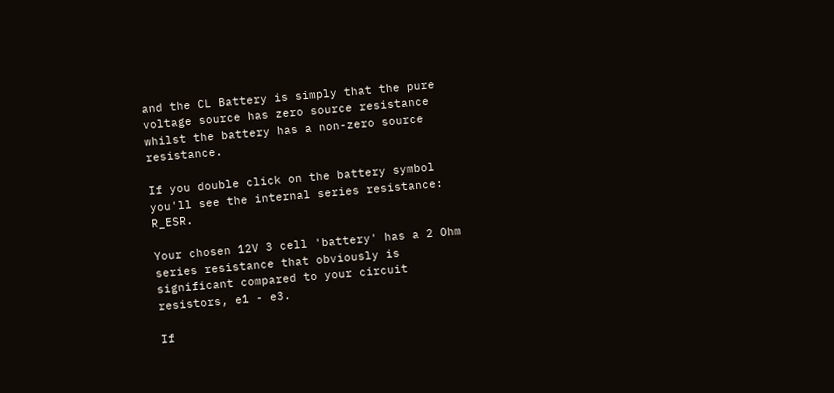and the CL Battery is simply that the pure voltage source has zero source resistance whilst the battery has a non-zero source resistance.

If you double click on the battery symbol you'll see the internal series resistance: R_ESR.

Your chosen 12V 3 cell 'battery' has a 2 Ohm series resistance that obviously is significant compared to your circuit resistors, e1 - e3.

If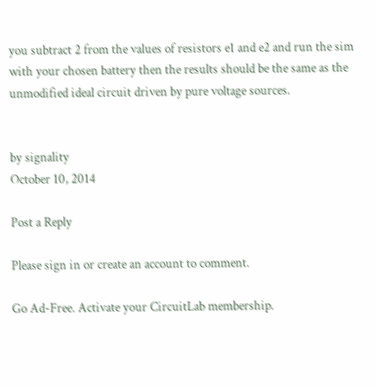you subtract 2 from the values of resistors e1 and e2 and run the sim with your chosen battery then the results should be the same as the unmodified ideal circuit driven by pure voltage sources.


by signality
October 10, 2014

Post a Reply

Please sign in or create an account to comment.

Go Ad-Free. Activate your CircuitLab membership.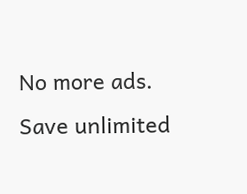No more ads. Save unlimited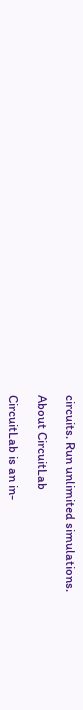circuits. Run unlimited simulations.

About CircuitLab

CircuitLab is an in-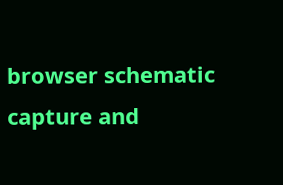browser schematic capture and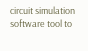circuit simulation software tool to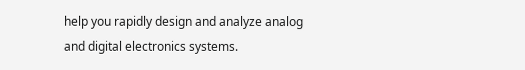help you rapidly design and analyze analog and digital electronics systems.